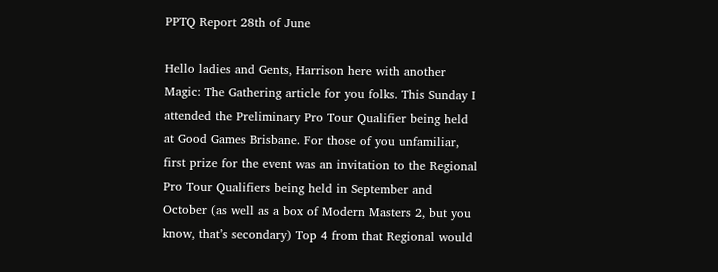PPTQ Report 28th of June

Hello ladies and Gents, Harrison here with another Magic: The Gathering article for you folks. This Sunday I attended the Preliminary Pro Tour Qualifier being held at Good Games Brisbane. For those of you unfamiliar, first prize for the event was an invitation to the Regional Pro Tour Qualifiers being held in September and October (as well as a box of Modern Masters 2, but you know, that’s secondary) Top 4 from that Regional would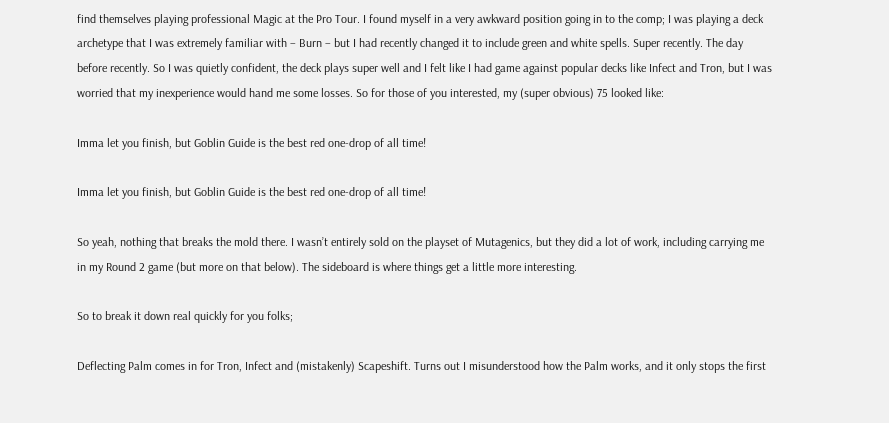find themselves playing professional Magic at the Pro Tour. I found myself in a very awkward position going in to the comp; I was playing a deck archetype that I was extremely familiar with – Burn – but I had recently changed it to include green and white spells. Super recently. The day before recently. So I was quietly confident, the deck plays super well and I felt like I had game against popular decks like Infect and Tron, but I was worried that my inexperience would hand me some losses. So for those of you interested, my (super obvious) 75 looked like:

Imma let you finish, but Goblin Guide is the best red one-drop of all time!

Imma let you finish, but Goblin Guide is the best red one-drop of all time!

So yeah, nothing that breaks the mold there. I wasn’t entirely sold on the playset of Mutagenics, but they did a lot of work, including carrying me in my Round 2 game (but more on that below). The sideboard is where things get a little more interesting.

So to break it down real quickly for you folks;

Deflecting Palm comes in for Tron, Infect and (mistakenly) Scapeshift. Turns out I misunderstood how the Palm works, and it only stops the first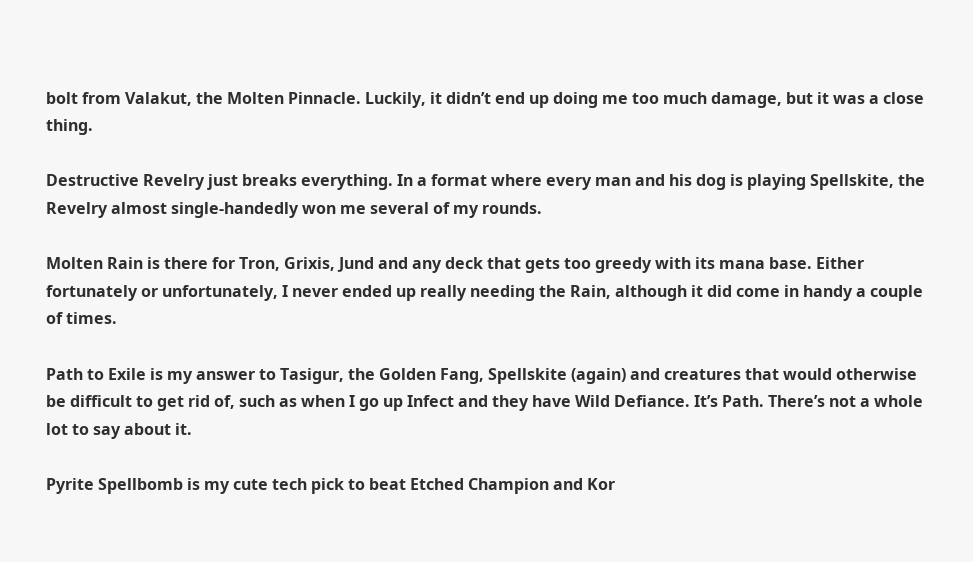bolt from Valakut, the Molten Pinnacle. Luckily, it didn’t end up doing me too much damage, but it was a close thing.

Destructive Revelry just breaks everything. In a format where every man and his dog is playing Spellskite, the Revelry almost single-handedly won me several of my rounds.

Molten Rain is there for Tron, Grixis, Jund and any deck that gets too greedy with its mana base. Either fortunately or unfortunately, I never ended up really needing the Rain, although it did come in handy a couple of times.

Path to Exile is my answer to Tasigur, the Golden Fang, Spellskite (again) and creatures that would otherwise be difficult to get rid of, such as when I go up Infect and they have Wild Defiance. It’s Path. There’s not a whole lot to say about it.

Pyrite Spellbomb is my cute tech pick to beat Etched Champion and Kor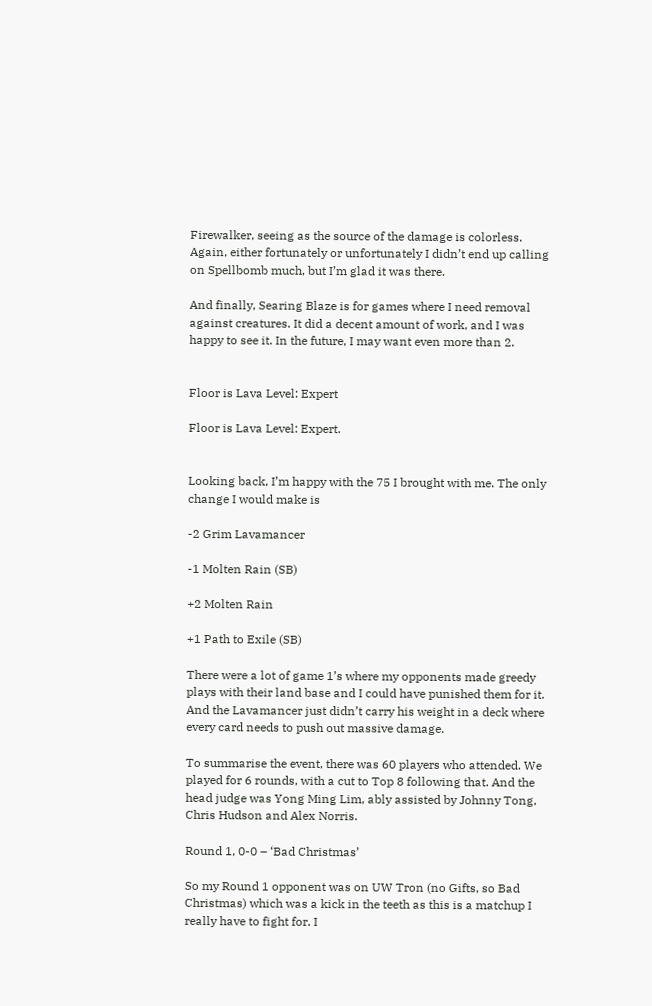Firewalker, seeing as the source of the damage is colorless. Again, either fortunately or unfortunately I didn’t end up calling on Spellbomb much, but I’m glad it was there.

And finally, Searing Blaze is for games where I need removal against creatures. It did a decent amount of work, and I was happy to see it. In the future, I may want even more than 2.


Floor is Lava Level: Expert

Floor is Lava Level: Expert.


Looking back, I’m happy with the 75 I brought with me. The only change I would make is

-2 Grim Lavamancer

-1 Molten Rain (SB)

+2 Molten Rain

+1 Path to Exile (SB)

There were a lot of game 1’s where my opponents made greedy plays with their land base and I could have punished them for it. And the Lavamancer just didn’t carry his weight in a deck where every card needs to push out massive damage.

To summarise the event, there was 60 players who attended. We played for 6 rounds, with a cut to Top 8 following that. And the head judge was Yong Ming Lim, ably assisted by Johnny Tong, Chris Hudson and Alex Norris.

Round 1, 0-0 – ‘Bad Christmas’

So my Round 1 opponent was on UW Tron (no Gifts, so Bad Christmas) which was a kick in the teeth as this is a matchup I really have to fight for. I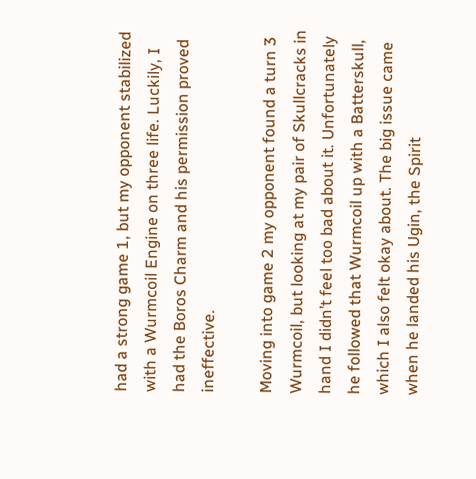had a strong game 1, but my opponent stabilized with a Wurmcoil Engine on three life. Luckily, I had the Boros Charm and his permission proved ineffective.

Moving into game 2 my opponent found a turn 3 Wurmcoil, but looking at my pair of Skullcracks in hand I didn’t feel too bad about it. Unfortunately he followed that Wurmcoil up with a Batterskull, which I also felt okay about. The big issue came when he landed his Ugin, the Spirit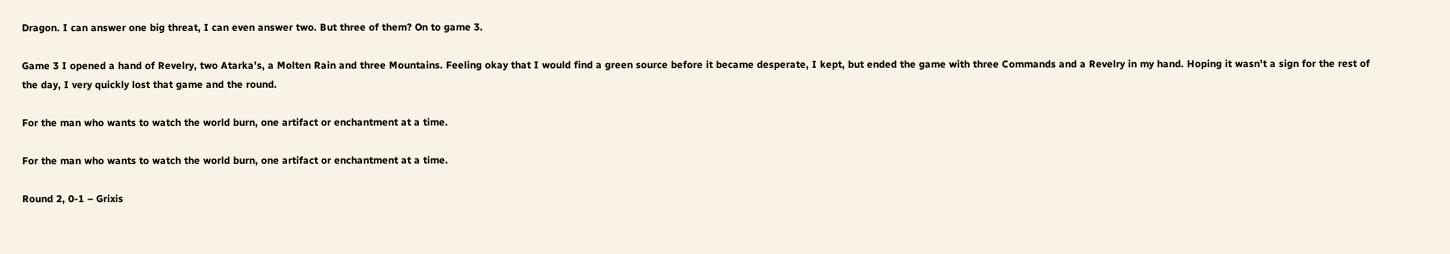Dragon. I can answer one big threat, I can even answer two. But three of them? On to game 3.

Game 3 I opened a hand of Revelry, two Atarka’s, a Molten Rain and three Mountains. Feeling okay that I would find a green source before it became desperate, I kept, but ended the game with three Commands and a Revelry in my hand. Hoping it wasn’t a sign for the rest of the day, I very quickly lost that game and the round.

For the man who wants to watch the world burn, one artifact or enchantment at a time.

For the man who wants to watch the world burn, one artifact or enchantment at a time.

Round 2, 0-1 – Grixis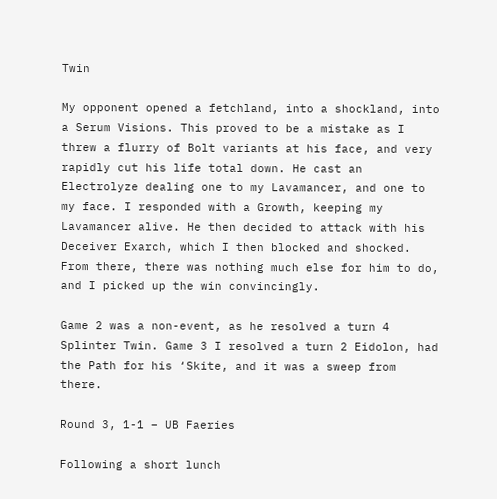Twin

My opponent opened a fetchland, into a shockland, into a Serum Visions. This proved to be a mistake as I threw a flurry of Bolt variants at his face, and very rapidly cut his life total down. He cast an Electrolyze dealing one to my Lavamancer, and one to my face. I responded with a Growth, keeping my Lavamancer alive. He then decided to attack with his Deceiver Exarch, which I then blocked and shocked. From there, there was nothing much else for him to do, and I picked up the win convincingly.

Game 2 was a non-event, as he resolved a turn 4 Splinter Twin. Game 3 I resolved a turn 2 Eidolon, had the Path for his ‘Skite, and it was a sweep from there.

Round 3, 1-1 – UB Faeries

Following a short lunch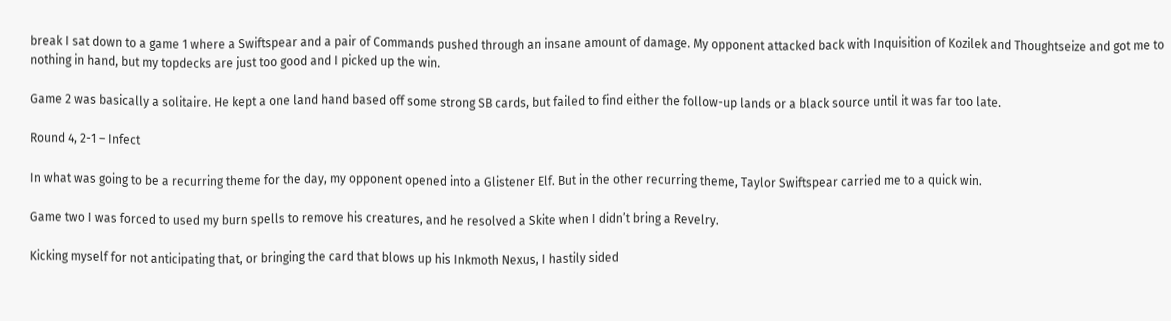break I sat down to a game 1 where a Swiftspear and a pair of Commands pushed through an insane amount of damage. My opponent attacked back with Inquisition of Kozilek and Thoughtseize and got me to nothing in hand, but my topdecks are just too good and I picked up the win.

Game 2 was basically a solitaire. He kept a one land hand based off some strong SB cards, but failed to find either the follow-up lands or a black source until it was far too late.

Round 4, 2-1 – Infect

In what was going to be a recurring theme for the day, my opponent opened into a Glistener Elf. But in the other recurring theme, Taylor Swiftspear carried me to a quick win.

Game two I was forced to used my burn spells to remove his creatures, and he resolved a Skite when I didn’t bring a Revelry.

Kicking myself for not anticipating that, or bringing the card that blows up his Inkmoth Nexus, I hastily sided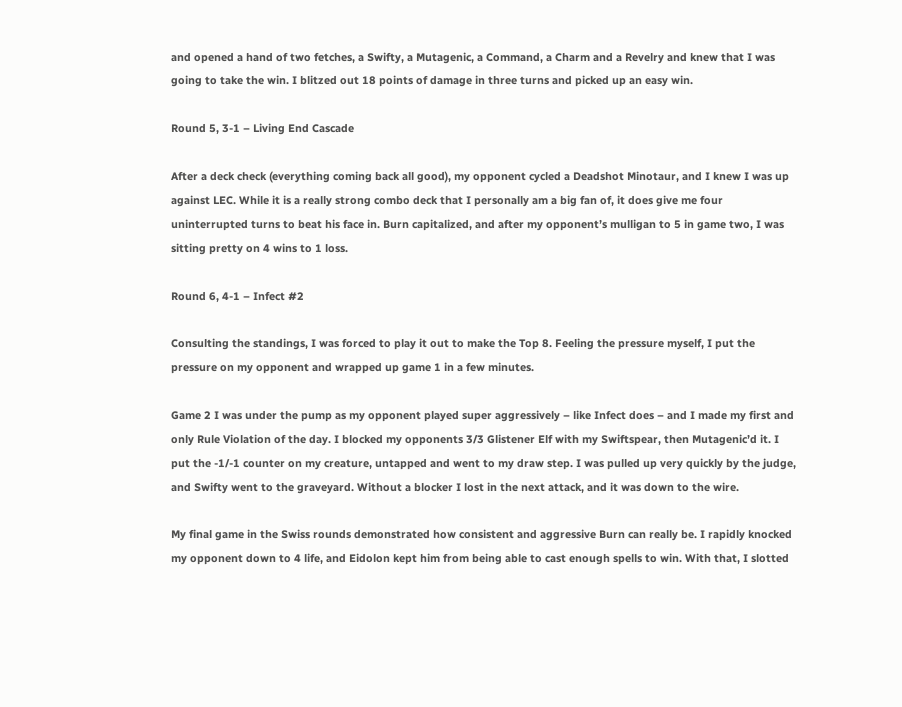and opened a hand of two fetches, a Swifty, a Mutagenic, a Command, a Charm and a Revelry and knew that I was going to take the win. I blitzed out 18 points of damage in three turns and picked up an easy win.

Round 5, 3-1 – Living End Cascade

After a deck check (everything coming back all good), my opponent cycled a Deadshot Minotaur, and I knew I was up against LEC. While it is a really strong combo deck that I personally am a big fan of, it does give me four uninterrupted turns to beat his face in. Burn capitalized, and after my opponent’s mulligan to 5 in game two, I was sitting pretty on 4 wins to 1 loss.

Round 6, 4-1 – Infect #2

Consulting the standings, I was forced to play it out to make the Top 8. Feeling the pressure myself, I put the pressure on my opponent and wrapped up game 1 in a few minutes.

Game 2 I was under the pump as my opponent played super aggressively – like Infect does – and I made my first and only Rule Violation of the day. I blocked my opponents 3/3 Glistener Elf with my Swiftspear, then Mutagenic’d it. I put the -1/-1 counter on my creature, untapped and went to my draw step. I was pulled up very quickly by the judge, and Swifty went to the graveyard. Without a blocker I lost in the next attack, and it was down to the wire.

My final game in the Swiss rounds demonstrated how consistent and aggressive Burn can really be. I rapidly knocked my opponent down to 4 life, and Eidolon kept him from being able to cast enough spells to win. With that, I slotted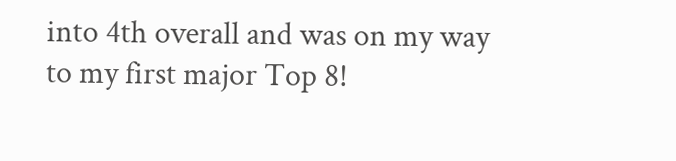into 4th overall and was on my way to my first major Top 8!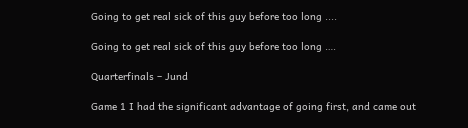Going to get real sick of this guy before too long ....

Going to get real sick of this guy before too long ….

Quarterfinals – Jund

Game 1 I had the significant advantage of going first, and came out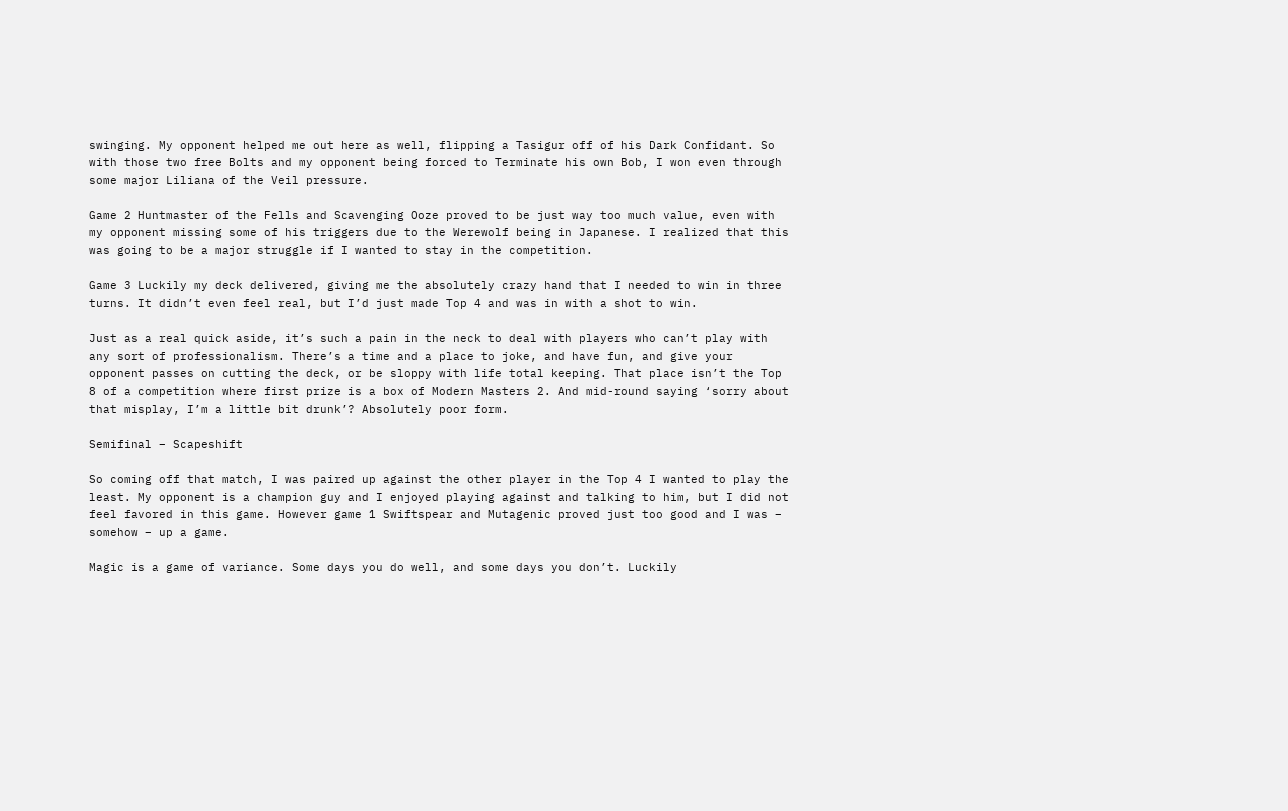swinging. My opponent helped me out here as well, flipping a Tasigur off of his Dark Confidant. So with those two free Bolts and my opponent being forced to Terminate his own Bob, I won even through some major Liliana of the Veil pressure.

Game 2 Huntmaster of the Fells and Scavenging Ooze proved to be just way too much value, even with my opponent missing some of his triggers due to the Werewolf being in Japanese. I realized that this was going to be a major struggle if I wanted to stay in the competition.

Game 3 Luckily my deck delivered, giving me the absolutely crazy hand that I needed to win in three turns. It didn’t even feel real, but I’d just made Top 4 and was in with a shot to win.

Just as a real quick aside, it’s such a pain in the neck to deal with players who can’t play with any sort of professionalism. There’s a time and a place to joke, and have fun, and give your opponent passes on cutting the deck, or be sloppy with life total keeping. That place isn’t the Top 8 of a competition where first prize is a box of Modern Masters 2. And mid-round saying ‘sorry about that misplay, I’m a little bit drunk’? Absolutely poor form.

Semifinal – Scapeshift

So coming off that match, I was paired up against the other player in the Top 4 I wanted to play the least. My opponent is a champion guy and I enjoyed playing against and talking to him, but I did not feel favored in this game. However game 1 Swiftspear and Mutagenic proved just too good and I was – somehow – up a game.

Magic is a game of variance. Some days you do well, and some days you don’t. Luckily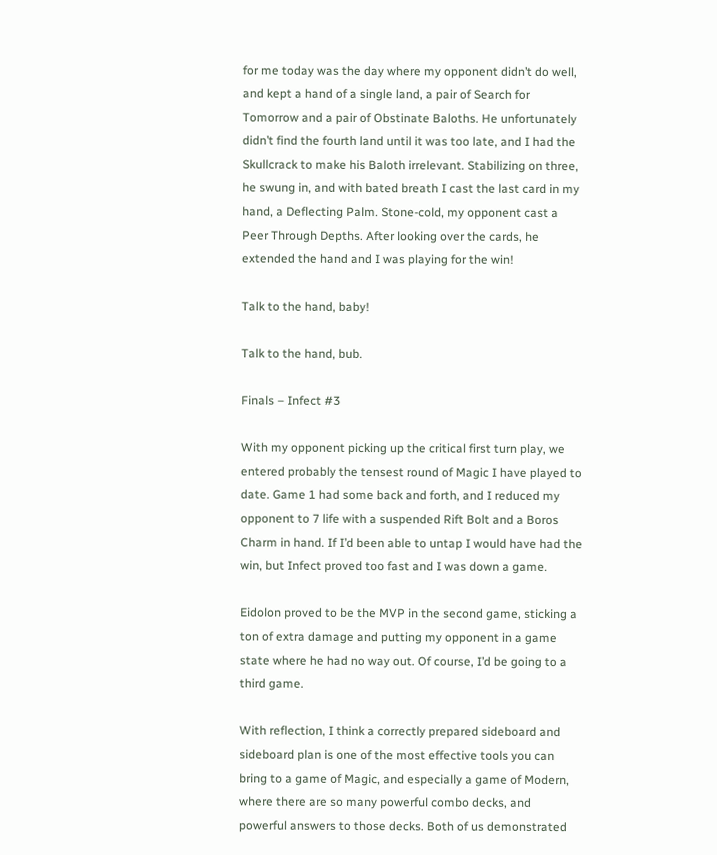for me today was the day where my opponent didn’t do well, and kept a hand of a single land, a pair of Search for Tomorrow and a pair of Obstinate Baloths. He unfortunately didn’t find the fourth land until it was too late, and I had the Skullcrack to make his Baloth irrelevant. Stabilizing on three, he swung in, and with bated breath I cast the last card in my hand, a Deflecting Palm. Stone-cold, my opponent cast a Peer Through Depths. After looking over the cards, he extended the hand and I was playing for the win!

Talk to the hand, baby!

Talk to the hand, bub.

Finals – Infect #3

With my opponent picking up the critical first turn play, we entered probably the tensest round of Magic I have played to date. Game 1 had some back and forth, and I reduced my opponent to 7 life with a suspended Rift Bolt and a Boros Charm in hand. If I’d been able to untap I would have had the win, but Infect proved too fast and I was down a game.

Eidolon proved to be the MVP in the second game, sticking a ton of extra damage and putting my opponent in a game state where he had no way out. Of course, I’d be going to a third game.

With reflection, I think a correctly prepared sideboard and sideboard plan is one of the most effective tools you can bring to a game of Magic, and especially a game of Modern, where there are so many powerful combo decks, and powerful answers to those decks. Both of us demonstrated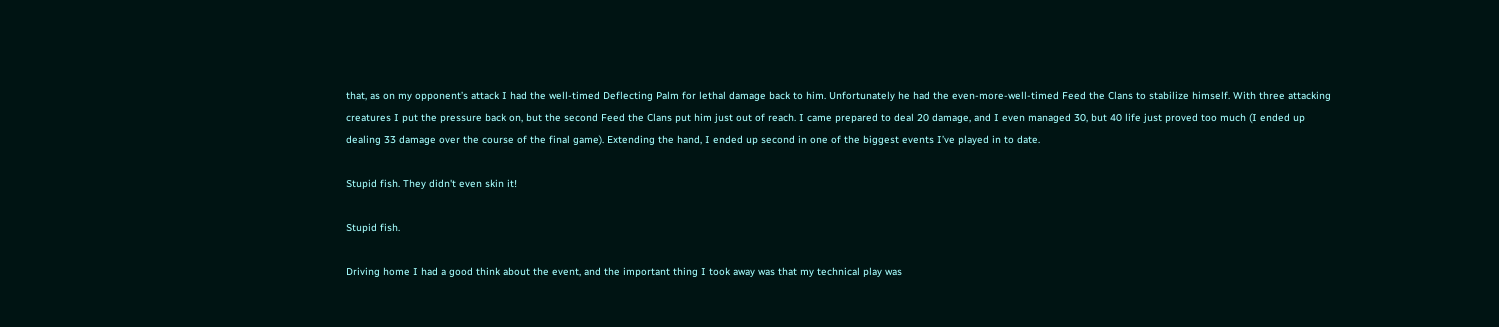that, as on my opponent’s attack I had the well-timed Deflecting Palm for lethal damage back to him. Unfortunately he had the even-more-well-timed Feed the Clans to stabilize himself. With three attacking creatures I put the pressure back on, but the second Feed the Clans put him just out of reach. I came prepared to deal 20 damage, and I even managed 30, but 40 life just proved too much (I ended up dealing 33 damage over the course of the final game). Extending the hand, I ended up second in one of the biggest events I’ve played in to date.

Stupid fish. They didn't even skin it!

Stupid fish.

Driving home I had a good think about the event, and the important thing I took away was that my technical play was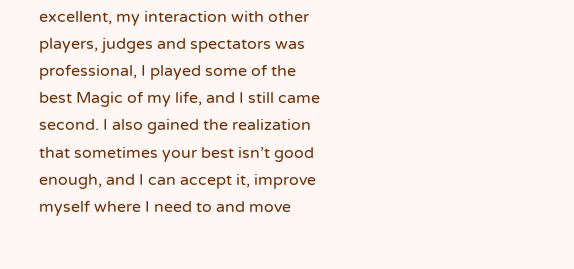excellent, my interaction with other players, judges and spectators was professional, I played some of the best Magic of my life, and I still came second. I also gained the realization that sometimes your best isn’t good enough, and I can accept it, improve myself where I need to and move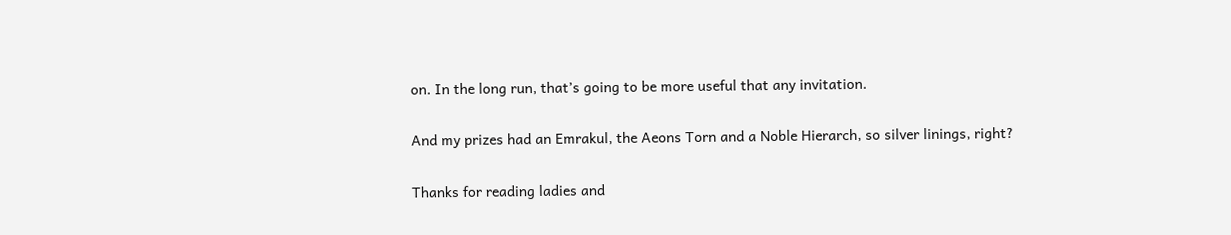on. In the long run, that’s going to be more useful that any invitation.

And my prizes had an Emrakul, the Aeons Torn and a Noble Hierarch, so silver linings, right?

Thanks for reading ladies and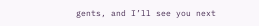gents, and I’ll see you next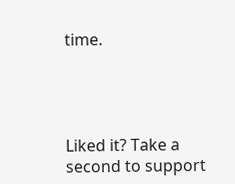time.




Liked it? Take a second to support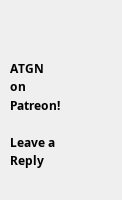ATGN on Patreon!

Leave a Reply